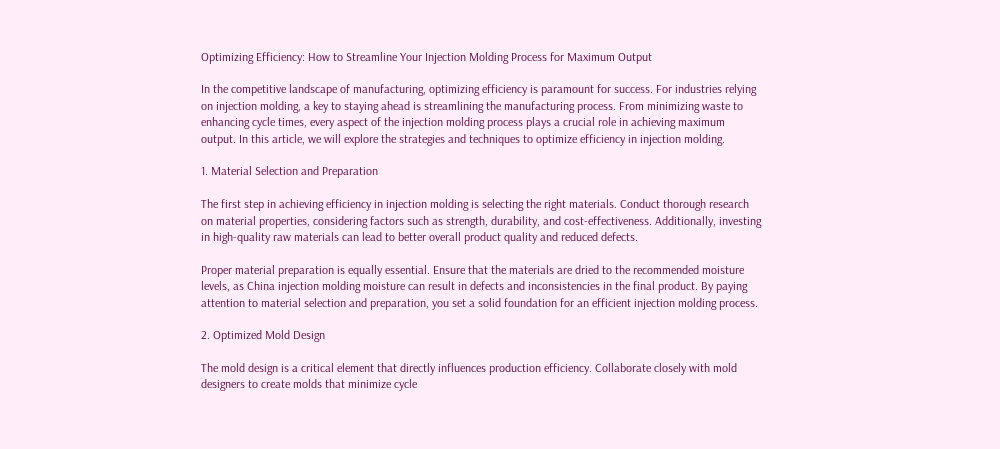Optimizing Efficiency: How to Streamline Your Injection Molding Process for Maximum Output

In the competitive landscape of manufacturing, optimizing efficiency is paramount for success. For industries relying on injection molding, a key to staying ahead is streamlining the manufacturing process. From minimizing waste to enhancing cycle times, every aspect of the injection molding process plays a crucial role in achieving maximum output. In this article, we will explore the strategies and techniques to optimize efficiency in injection molding.

1. Material Selection and Preparation

The first step in achieving efficiency in injection molding is selecting the right materials. Conduct thorough research on material properties, considering factors such as strength, durability, and cost-effectiveness. Additionally, investing in high-quality raw materials can lead to better overall product quality and reduced defects.

Proper material preparation is equally essential. Ensure that the materials are dried to the recommended moisture levels, as China injection molding moisture can result in defects and inconsistencies in the final product. By paying attention to material selection and preparation, you set a solid foundation for an efficient injection molding process.

2. Optimized Mold Design

The mold design is a critical element that directly influences production efficiency. Collaborate closely with mold designers to create molds that minimize cycle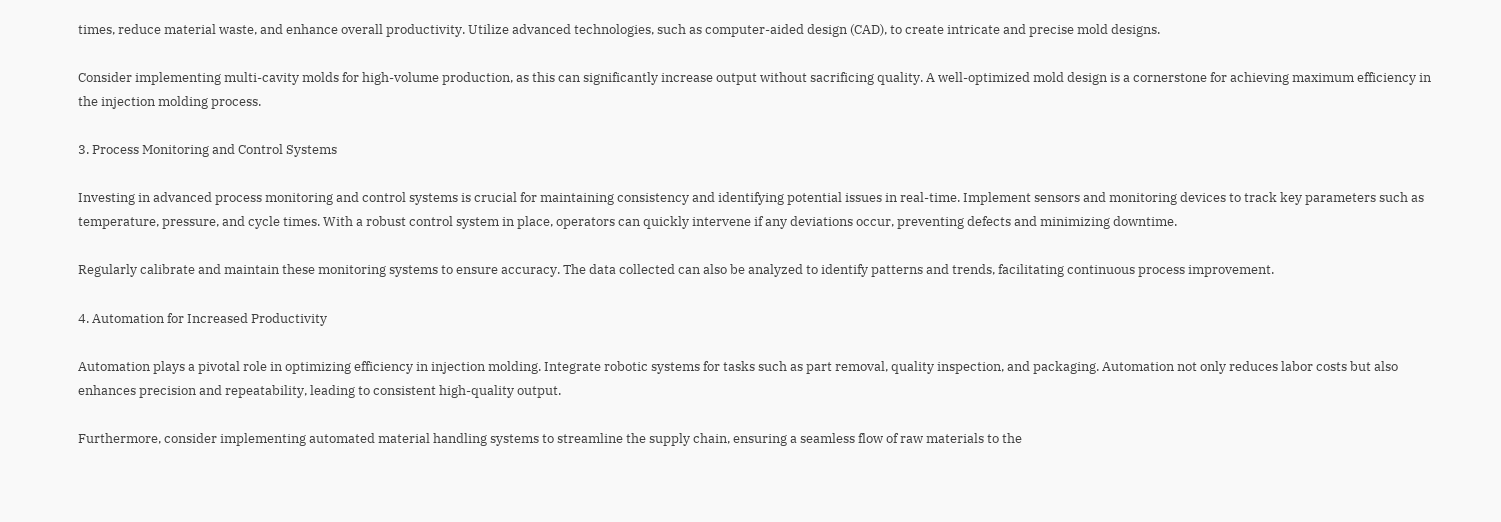times, reduce material waste, and enhance overall productivity. Utilize advanced technologies, such as computer-aided design (CAD), to create intricate and precise mold designs.

Consider implementing multi-cavity molds for high-volume production, as this can significantly increase output without sacrificing quality. A well-optimized mold design is a cornerstone for achieving maximum efficiency in the injection molding process.

3. Process Monitoring and Control Systems

Investing in advanced process monitoring and control systems is crucial for maintaining consistency and identifying potential issues in real-time. Implement sensors and monitoring devices to track key parameters such as temperature, pressure, and cycle times. With a robust control system in place, operators can quickly intervene if any deviations occur, preventing defects and minimizing downtime.

Regularly calibrate and maintain these monitoring systems to ensure accuracy. The data collected can also be analyzed to identify patterns and trends, facilitating continuous process improvement.

4. Automation for Increased Productivity

Automation plays a pivotal role in optimizing efficiency in injection molding. Integrate robotic systems for tasks such as part removal, quality inspection, and packaging. Automation not only reduces labor costs but also enhances precision and repeatability, leading to consistent high-quality output.

Furthermore, consider implementing automated material handling systems to streamline the supply chain, ensuring a seamless flow of raw materials to the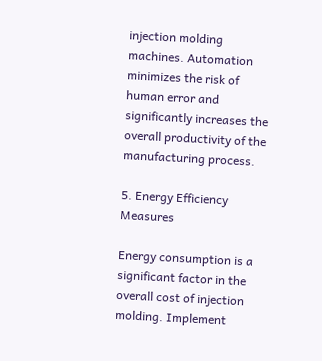injection molding machines. Automation minimizes the risk of human error and significantly increases the overall productivity of the manufacturing process.

5. Energy Efficiency Measures

Energy consumption is a significant factor in the overall cost of injection molding. Implement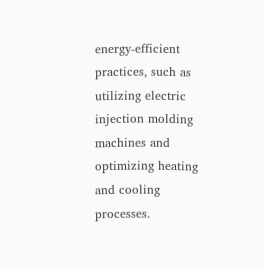energy-efficient practices, such as utilizing electric injection molding machines and optimizing heating and cooling processes.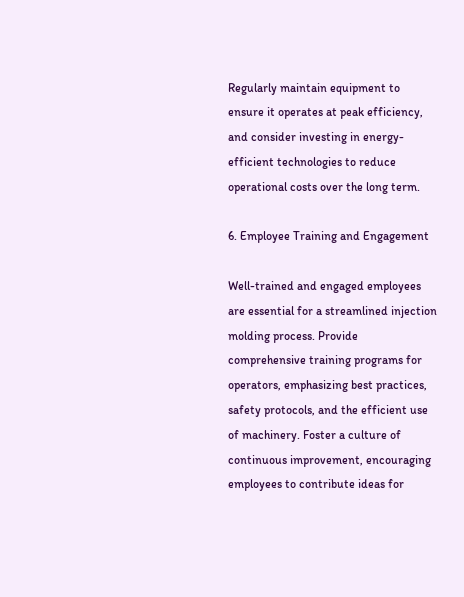Regularly maintain equipment to ensure it operates at peak efficiency, and consider investing in energy-efficient technologies to reduce operational costs over the long term.

6. Employee Training and Engagement

Well-trained and engaged employees are essential for a streamlined injection molding process. Provide comprehensive training programs for operators, emphasizing best practices, safety protocols, and the efficient use of machinery. Foster a culture of continuous improvement, encouraging employees to contribute ideas for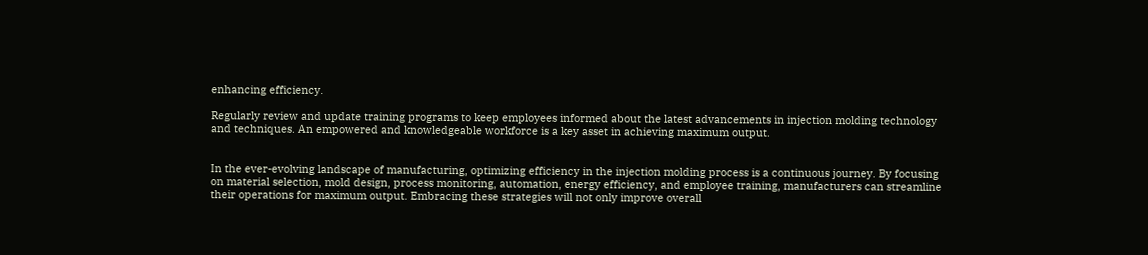enhancing efficiency.

Regularly review and update training programs to keep employees informed about the latest advancements in injection molding technology and techniques. An empowered and knowledgeable workforce is a key asset in achieving maximum output.


In the ever-evolving landscape of manufacturing, optimizing efficiency in the injection molding process is a continuous journey. By focusing on material selection, mold design, process monitoring, automation, energy efficiency, and employee training, manufacturers can streamline their operations for maximum output. Embracing these strategies will not only improve overall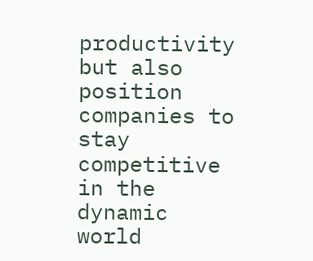productivity but also position companies to stay competitive in the dynamic world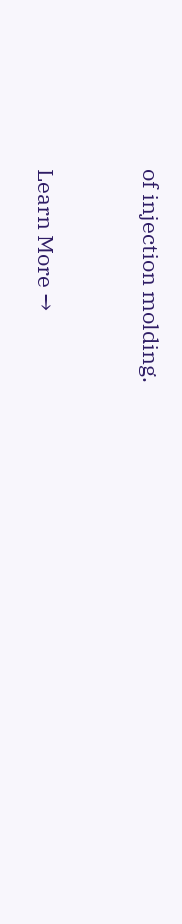of injection molding.


Learn More →